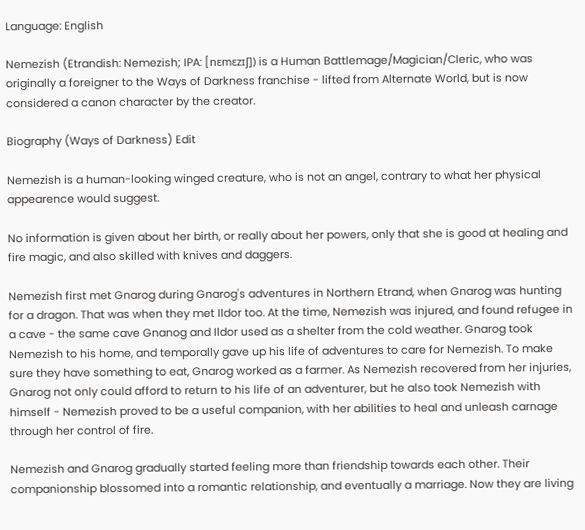Language: English

Nemezish (Etrandish: Nemezish; IPA: [nɛmɛzɪʃ]) is a Human Battlemage/Magician/Cleric, who was originally a foreigner to the Ways of Darkness franchise - lifted from Alternate World, but is now considered a canon character by the creator.

Biography (Ways of Darkness) Edit

Nemezish is a human-looking winged creature, who is not an angel, contrary to what her physical appearence would suggest.

No information is given about her birth, or really about her powers, only that she is good at healing and fire magic, and also skilled with knives and daggers.

Nemezish first met Gnarog during Gnarog's adventures in Northern Etrand, when Gnarog was hunting for a dragon. That was when they met Ildor too. At the time, Nemezish was injured, and found refugee in a cave - the same cave Gnanog and Ildor used as a shelter from the cold weather. Gnarog took Nemezish to his home, and temporally gave up his life of adventures to care for Nemezish. To make sure they have something to eat, Gnarog worked as a farmer. As Nemezish recovered from her injuries, Gnarog not only could afford to return to his life of an adventurer, but he also took Nemezish with himself - Nemezish proved to be a useful companion, with her abilities to heal and unleash carnage through her control of fire.

Nemezish and Gnarog gradually started feeling more than friendship towards each other. Their companionship blossomed into a romantic relationship, and eventually a marriage. Now they are living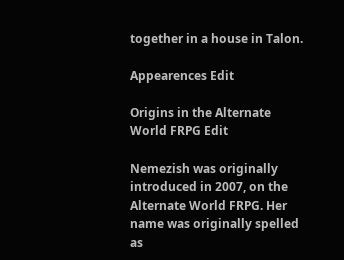together in a house in Talon.

Appearences Edit

Origins in the Alternate World FRPG Edit

Nemezish was originally introduced in 2007, on the Alternate World FRPG. Her name was originally spelled as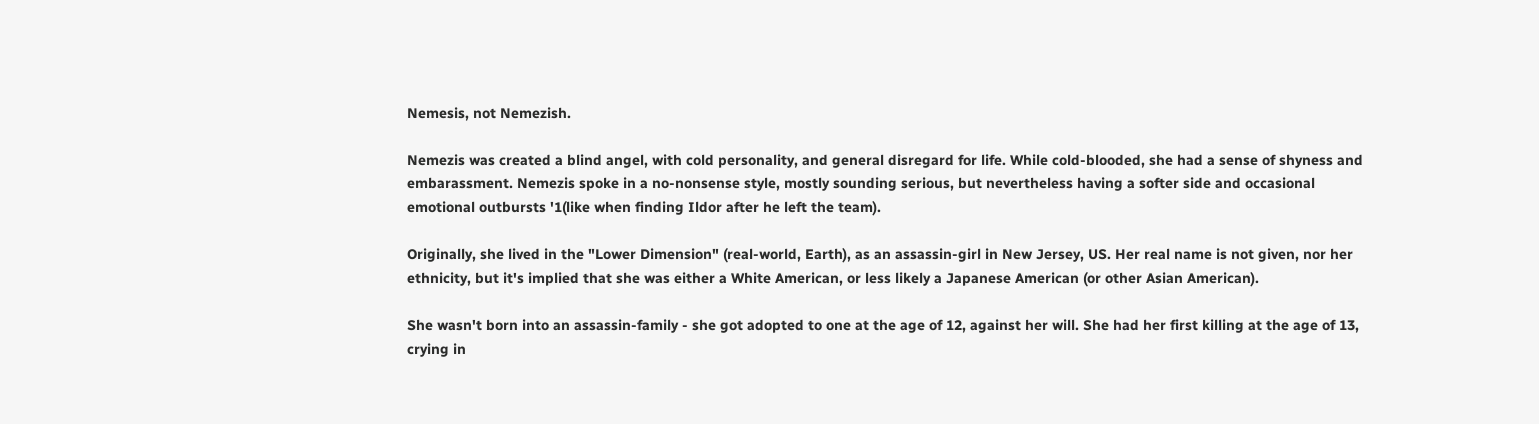Nemesis, not Nemezish.

Nemezis was created a blind angel, with cold personality, and general disregard for life. While cold-blooded, she had a sense of shyness and embarassment. Nemezis spoke in a no-nonsense style, mostly sounding serious, but nevertheless having a softer side and occasional emotional outbursts '1(like when finding Ildor after he left the team).

Originally, she lived in the "Lower Dimension" (real-world, Earth), as an assassin-girl in New Jersey, US. Her real name is not given, nor her ethnicity, but it's implied that she was either a White American, or less likely a Japanese American (or other Asian American).

She wasn't born into an assassin-family - she got adopted to one at the age of 12, against her will. She had her first killing at the age of 13, crying in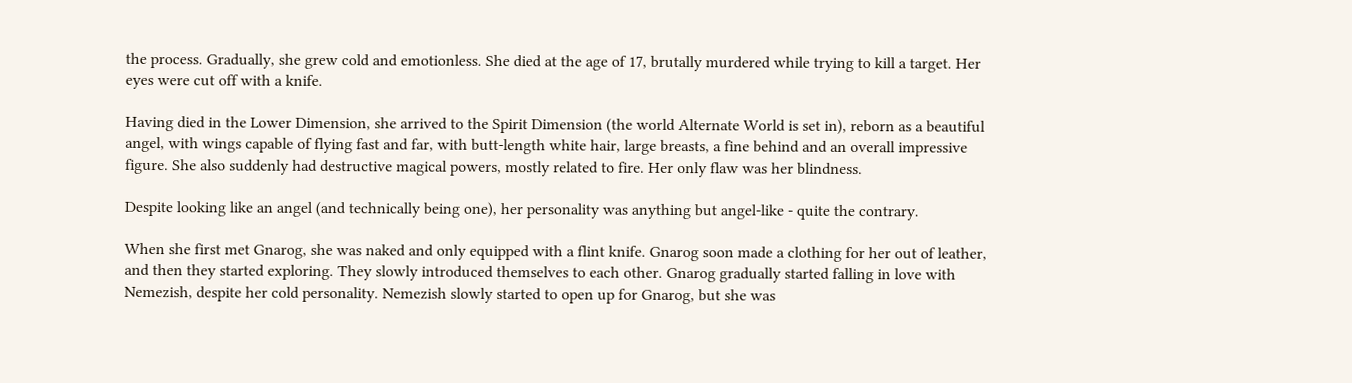the process. Gradually, she grew cold and emotionless. She died at the age of 17, brutally murdered while trying to kill a target. Her eyes were cut off with a knife.

Having died in the Lower Dimension, she arrived to the Spirit Dimension (the world Alternate World is set in), reborn as a beautiful angel, with wings capable of flying fast and far, with butt-length white hair, large breasts, a fine behind and an overall impressive figure. She also suddenly had destructive magical powers, mostly related to fire. Her only flaw was her blindness.

Despite looking like an angel (and technically being one), her personality was anything but angel-like - quite the contrary.

When she first met Gnarog, she was naked and only equipped with a flint knife. Gnarog soon made a clothing for her out of leather, and then they started exploring. They slowly introduced themselves to each other. Gnarog gradually started falling in love with Nemezish, despite her cold personality. Nemezish slowly started to open up for Gnarog, but she was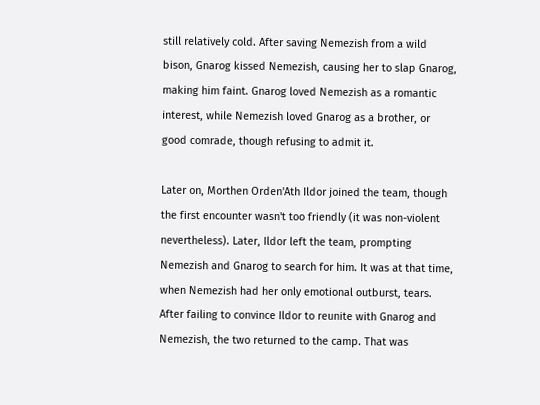still relatively cold. After saving Nemezish from a wild bison, Gnarog kissed Nemezish, causing her to slap Gnarog, making him faint. Gnarog loved Nemezish as a romantic interest, while Nemezish loved Gnarog as a brother, or good comrade, though refusing to admit it.

Later on, Morthen Orden'Ath Ildor joined the team, though the first encounter wasn't too friendly (it was non-violent nevertheless). Later, Ildor left the team, prompting Nemezish and Gnarog to search for him. It was at that time, when Nemezish had her only emotional outburst, tears. After failing to convince Ildor to reunite with Gnarog and Nemezish, the two returned to the camp. That was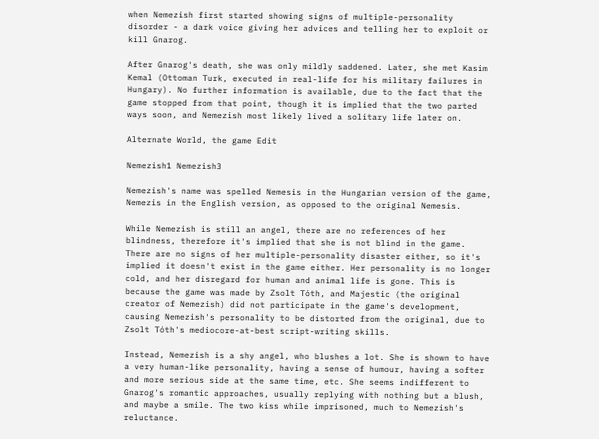when Nemezish first started showing signs of multiple-personality disorder - a dark voice giving her advices and telling her to exploit or kill Gnarog.

After Gnarog's death, she was only mildly saddened. Later, she met Kasim Kemal (Ottoman Turk, executed in real-life for his military failures in Hungary). No further information is available, due to the fact that the game stopped from that point, though it is implied that the two parted ways soon, and Nemezish most likely lived a solitary life later on.

Alternate World, the game Edit

Nemezish1 Nemezish3

Nemezish's name was spelled Nemesis in the Hungarian version of the game, Nemezis in the English version, as opposed to the original Nemesis.

While Nemezish is still an angel, there are no references of her blindness, therefore it's implied that she is not blind in the game. There are no signs of her multiple-personality disaster either, so it's implied it doesn't exist in the game either. Her personality is no longer cold, and her disregard for human and animal life is gone. This is because the game was made by Zsolt Tóth, and Majestic (the original creator of Nemezish) did not participate in the game's development, causing Nemezish's personality to be distorted from the original, due to Zsolt Tóth's mediocore-at-best script-writing skills.

Instead, Nemezish is a shy angel, who blushes a lot. She is shown to have a very human-like personality, having a sense of humour, having a softer and more serious side at the same time, etc. She seems indifferent to Gnarog's romantic approaches, usually replying with nothing but a blush, and maybe a smile. The two kiss while imprisoned, much to Nemezish's reluctance.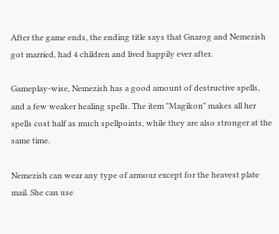After the game ends, the ending title says that Gnarog and Nemezish got married, had 4 children and lived happily ever after.

Gameplay-wise, Nemezish has a good amount of destructive spells, and a few weaker healing spells. The item "Magikon" makes all her spells cost half as much spellpoints, while they are also stronger at the same time.

Nemezish can wear any type of armour except for the heavest plate mail. She can use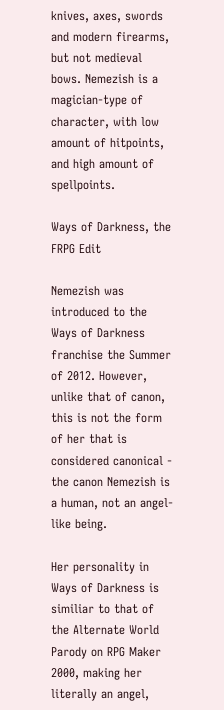knives, axes, swords and modern firearms, but not medieval bows. Nemezish is a magician-type of character, with low amount of hitpoints, and high amount of spellpoints.

Ways of Darkness, the FRPG Edit

Nemezish was introduced to the Ways of Darkness franchise the Summer of 2012. However, unlike that of canon, this is not the form of her that is considered canonical - the canon Nemezish is a human, not an angel-like being.

Her personality in Ways of Darkness is similiar to that of the Alternate World Parody on RPG Maker 2000, making her literally an angel,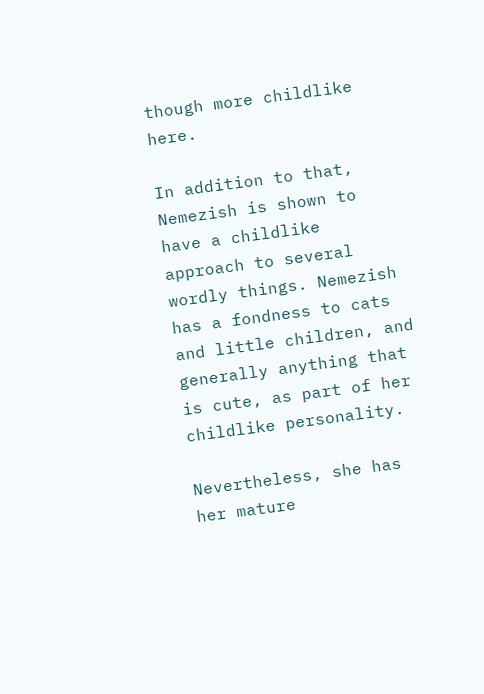though more childlike here.

In addition to that, Nemezish is shown to have a childlike approach to several wordly things. Nemezish has a fondness to cats and little children, and generally anything that is cute, as part of her childlike personality.

Nevertheless, she has her mature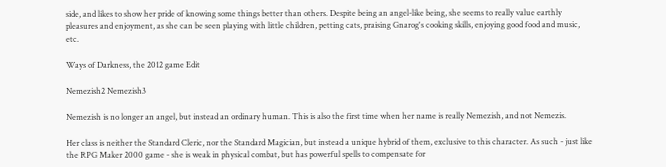side, and likes to show her pride of knowing some things better than others. Despite being an angel-like being, she seems to really value earthly pleasures and enjoyment, as she can be seen playing with little children, petting cats, praising Gnarog's cooking skills, enjoying good food and music, etc.

Ways of Darkness, the 2012 game Edit

Nemezish2 Nemezish3

Nemezish is no longer an angel, but instead an ordinary human. This is also the first time when her name is really Nemezish, and not Nemezis.

Her class is neither the Standard Cleric, nor the Standard Magician, but instead a unique hybrid of them, exclusive to this character. As such - just like the RPG Maker 2000 game - she is weak in physical combat, but has powerful spells to compensate for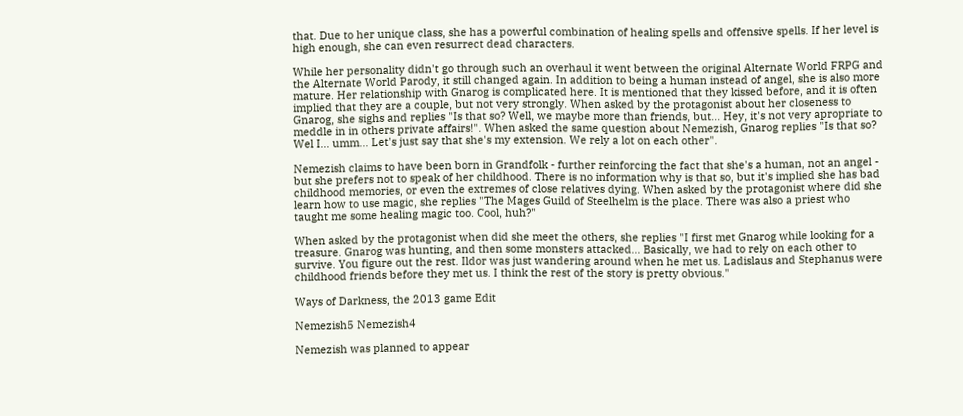that. Due to her unique class, she has a powerful combination of healing spells and offensive spells. If her level is high enough, she can even resurrect dead characters.

While her personality didn't go through such an overhaul it went between the original Alternate World FRPG and the Alternate World Parody, it still changed again. In addition to being a human instead of angel, she is also more mature. Her relationship with Gnarog is complicated here. It is mentioned that they kissed before, and it is often implied that they are a couple, but not very strongly. When asked by the protagonist about her closeness to Gnarog, she sighs and replies "Is that so? Well, we maybe more than friends, but... Hey, it's not very apropriate to meddle in in others private affairs!". When asked the same question about Nemezish, Gnarog replies "Is that so? Wel I... umm... Let's just say that she's my extension. We rely a lot on each other".

Nemezish claims to have been born in Grandfolk - further reinforcing the fact that she's a human, not an angel - but she prefers not to speak of her childhood. There is no information why is that so, but it's implied she has bad childhood memories, or even the extremes of close relatives dying. When asked by the protagonist where did she learn how to use magic, she replies "The Mages Guild of Steelhelm is the place. There was also a priest who taught me some healing magic too. Cool, huh?"

When asked by the protagonist when did she meet the others, she replies "I first met Gnarog while looking for a treasure. Gnarog was hunting, and then some monsters attacked... Basically, we had to rely on each other to survive. You figure out the rest. Ildor was just wandering around when he met us. Ladislaus and Stephanus were childhood friends before they met us. I think the rest of the story is pretty obvious."

Ways of Darkness, the 2013 game Edit

Nemezish5 Nemezish4

Nemezish was planned to appear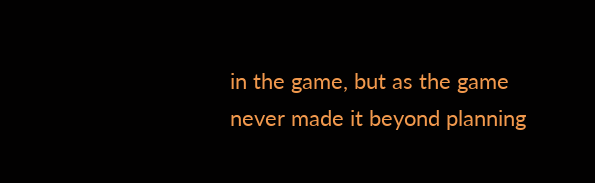in the game, but as the game never made it beyond planning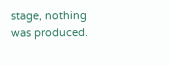stage, nothing was produced.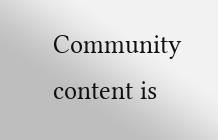Community content is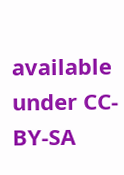available under CC-BY-SA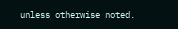unless otherwise noted.